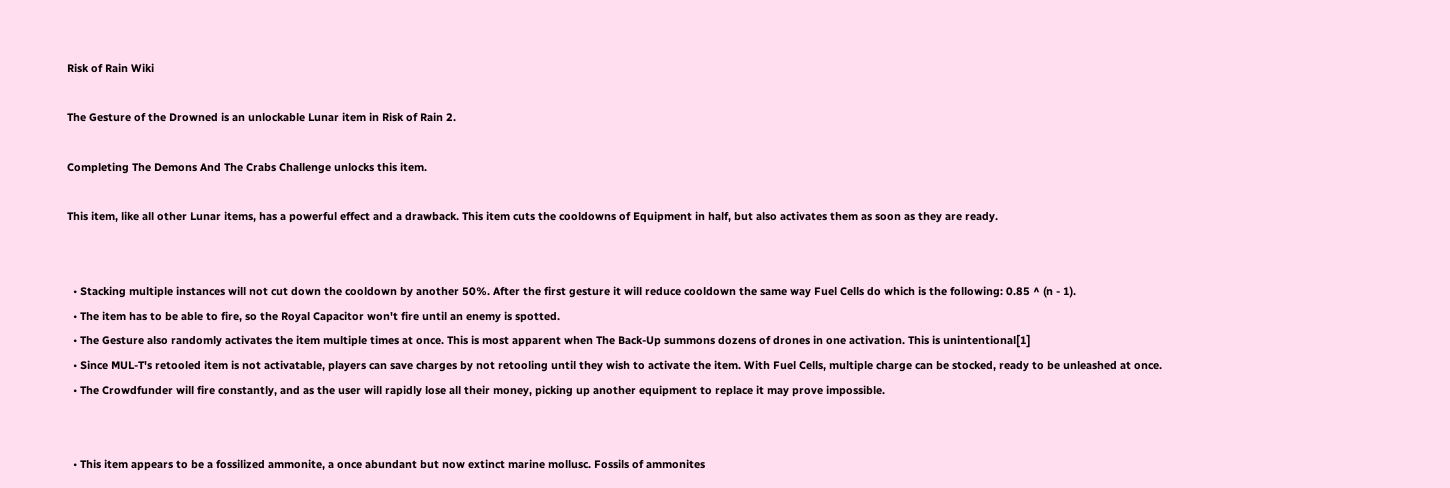Risk of Rain Wiki

The Gesture of the Drowned is an unlockable Lunar item in Risk of Rain 2.

Completing The Demons And The Crabs Challenge unlocks this item.

This item, like all other Lunar items, has a powerful effect and a drawback. This item cuts the cooldowns of Equipment in half, but also activates them as soon as they are ready.


  • Stacking multiple instances will not cut down the cooldown by another 50%. After the first gesture it will reduce cooldown the same way Fuel Cells do which is the following: 0.85 ^ (n - 1).
  • The item has to be able to fire, so the Royal Capacitor won't fire until an enemy is spotted.
  • The Gesture also randomly activates the item multiple times at once. This is most apparent when The Back-Up summons dozens of drones in one activation. This is unintentional[1]
  • Since MUL-T's retooled item is not activatable, players can save charges by not retooling until they wish to activate the item. With Fuel Cells, multiple charge can be stocked, ready to be unleashed at once.
  • The Crowdfunder will fire constantly, and as the user will rapidly lose all their money, picking up another equipment to replace it may prove impossible.


  • This item appears to be a fossilized ammonite, a once abundant but now extinct marine mollusc. Fossils of ammonites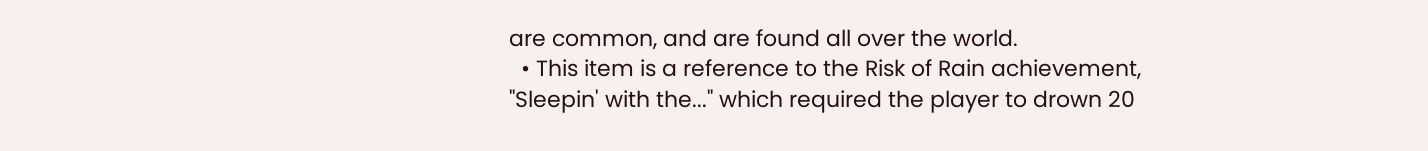are common, and are found all over the world.
  • This item is a reference to the Risk of Rain achievement, "Sleepin' with the..." which required the player to drown 20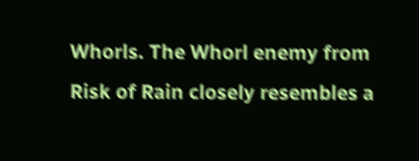Whorls. The Whorl enemy from Risk of Rain closely resembles a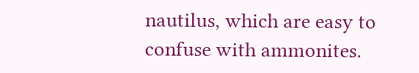nautilus, which are easy to confuse with ammonites.